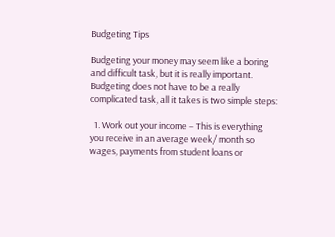Budgeting Tips

Budgeting your money may seem like a boring and difficult task, but it is really important. Budgeting does not have to be a really complicated task, all it takes is two simple steps:

  1. Work out your income – This is everything you receive in an average week/ month so wages, payments from student loans or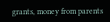grants, money from parents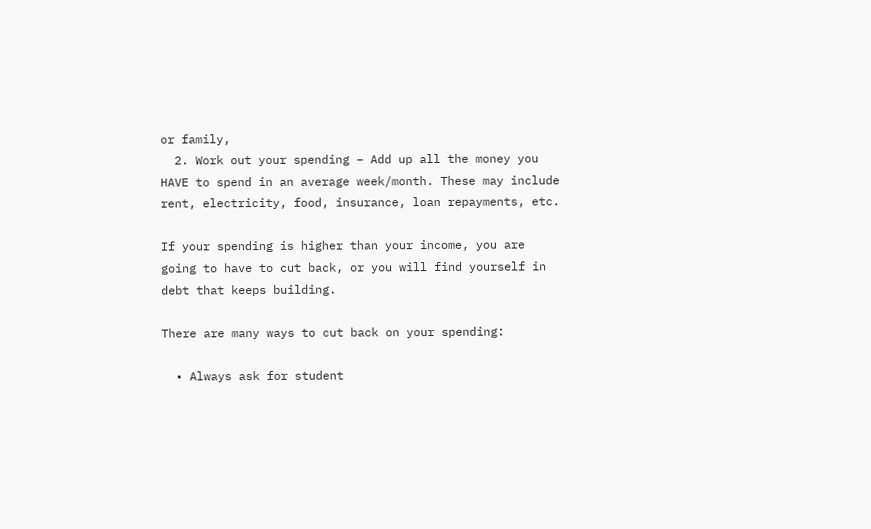or family,
  2. Work out your spending – Add up all the money you HAVE to spend in an average week/month. These may include rent, electricity, food, insurance, loan repayments, etc.

If your spending is higher than your income, you are going to have to cut back, or you will find yourself in debt that keeps building.

There are many ways to cut back on your spending:

  • Always ask for student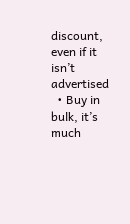discount, even if it isn’t advertised
  • Buy in bulk, it’s much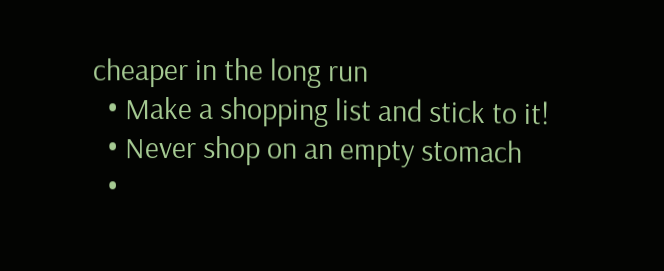cheaper in the long run
  • Make a shopping list and stick to it!
  • Never shop on an empty stomach
  •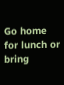Go home for lunch or bring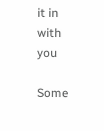it in with you

Some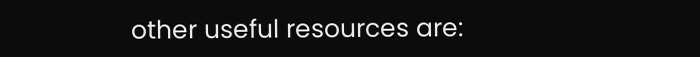other useful resources are: